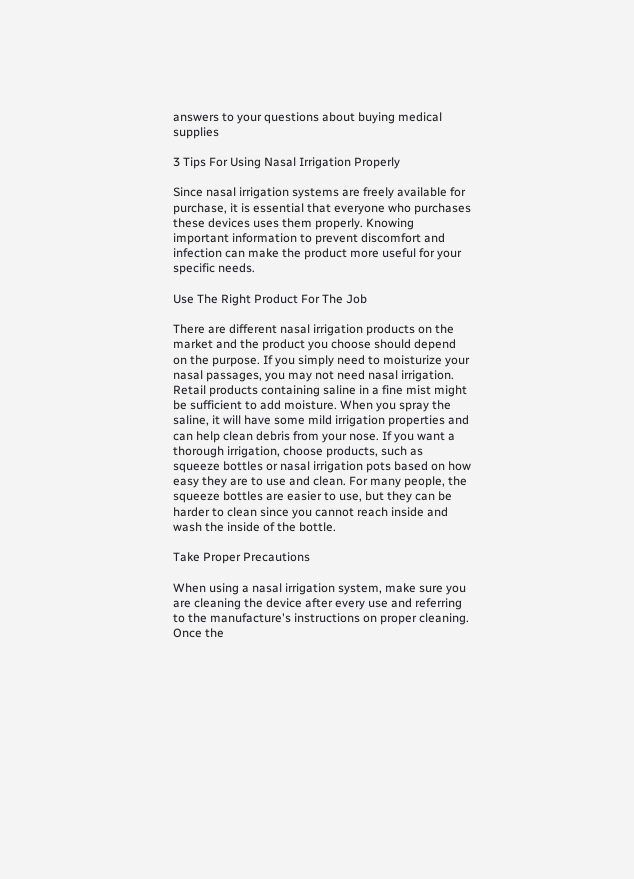answers to your questions about buying medical supplies

3 Tips For Using Nasal Irrigation Properly

Since nasal irrigation systems are freely available for purchase, it is essential that everyone who purchases these devices uses them properly. Knowing important information to prevent discomfort and infection can make the product more useful for your specific needs.

Use The Right Product For The Job

There are different nasal irrigation products on the market and the product you choose should depend on the purpose. If you simply need to moisturize your nasal passages, you may not need nasal irrigation. Retail products containing saline in a fine mist might be sufficient to add moisture. When you spray the saline, it will have some mild irrigation properties and can help clean debris from your nose. If you want a thorough irrigation, choose products, such as squeeze bottles or nasal irrigation pots based on how easy they are to use and clean. For many people, the squeeze bottles are easier to use, but they can be harder to clean since you cannot reach inside and wash the inside of the bottle.

Take Proper Precautions

When using a nasal irrigation system, make sure you are cleaning the device after every use and referring to the manufacture's instructions on proper cleaning. Once the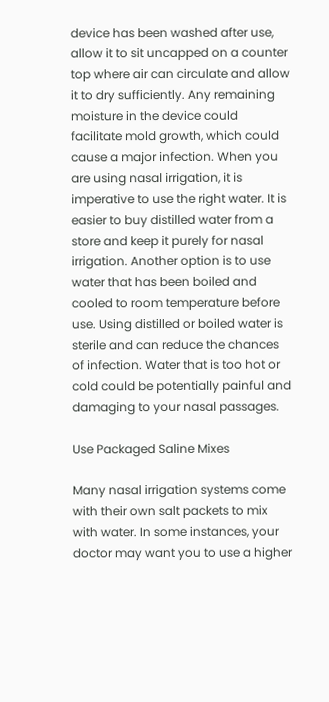device has been washed after use, allow it to sit uncapped on a counter top where air can circulate and allow it to dry sufficiently. Any remaining moisture in the device could facilitate mold growth, which could cause a major infection. When you are using nasal irrigation, it is imperative to use the right water. It is easier to buy distilled water from a store and keep it purely for nasal irrigation. Another option is to use water that has been boiled and cooled to room temperature before use. Using distilled or boiled water is sterile and can reduce the chances of infection. Water that is too hot or cold could be potentially painful and damaging to your nasal passages.

Use Packaged Saline Mixes

Many nasal irrigation systems come with their own salt packets to mix with water. In some instances, your doctor may want you to use a higher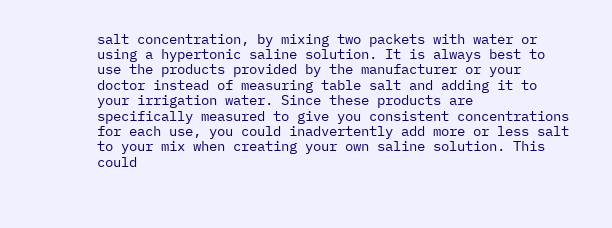salt concentration, by mixing two packets with water or using a hypertonic saline solution. It is always best to use the products provided by the manufacturer or your doctor instead of measuring table salt and adding it to your irrigation water. Since these products are specifically measured to give you consistent concentrations for each use, you could inadvertently add more or less salt to your mix when creating your own saline solution. This could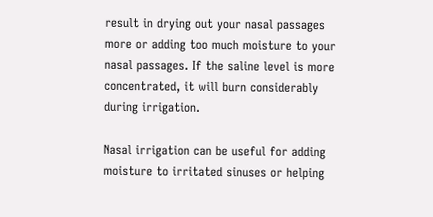result in drying out your nasal passages more or adding too much moisture to your nasal passages. If the saline level is more concentrated, it will burn considerably during irrigation.

Nasal irrigation can be useful for adding moisture to irritated sinuses or helping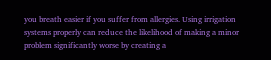you breath easier if you suffer from allergies. Using irrigation systems properly can reduce the likelihood of making a minor problem significantly worse by creating a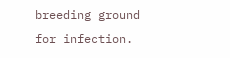breeding ground for infection.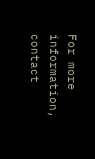For more information, contact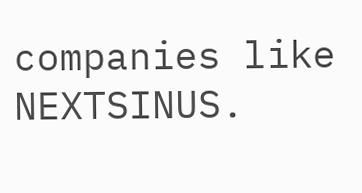companies like NEXTSINUS.